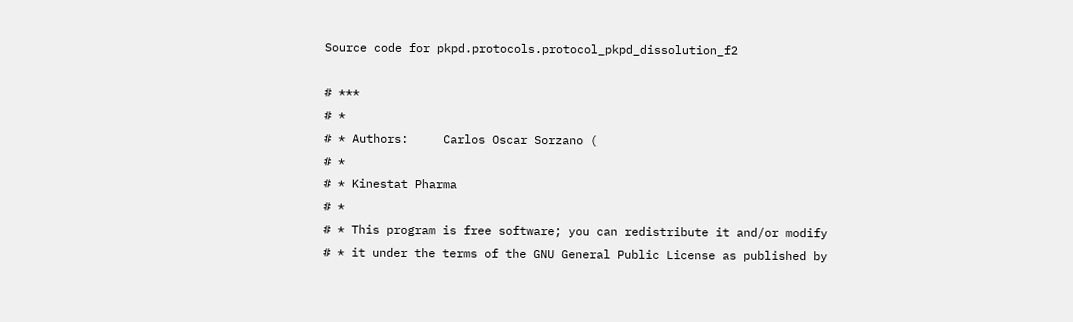Source code for pkpd.protocols.protocol_pkpd_dissolution_f2

# ***
# *
# * Authors:     Carlos Oscar Sorzano (
# *
# * Kinestat Pharma
# *
# * This program is free software; you can redistribute it and/or modify
# * it under the terms of the GNU General Public License as published by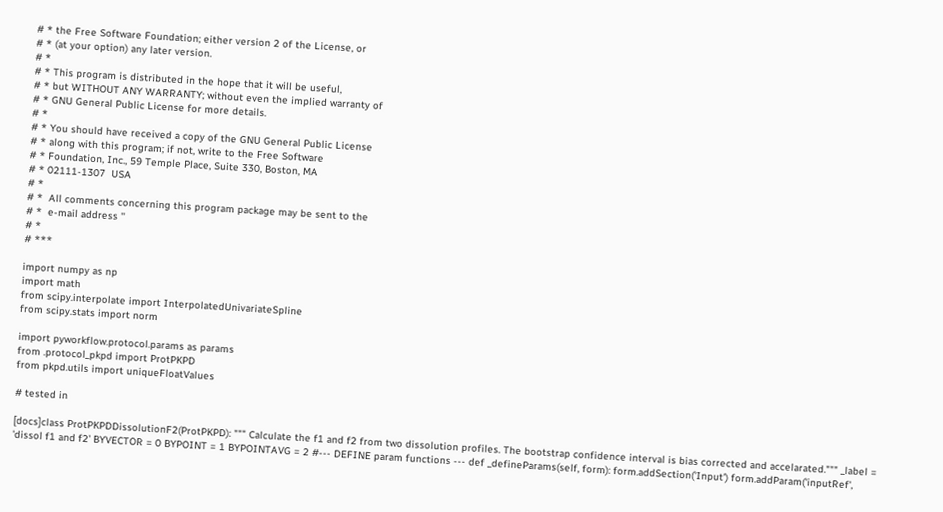# * the Free Software Foundation; either version 2 of the License, or
# * (at your option) any later version.
# *
# * This program is distributed in the hope that it will be useful,
# * but WITHOUT ANY WARRANTY; without even the implied warranty of
# * GNU General Public License for more details.
# *
# * You should have received a copy of the GNU General Public License
# * along with this program; if not, write to the Free Software
# * Foundation, Inc., 59 Temple Place, Suite 330, Boston, MA
# * 02111-1307  USA
# *
# *  All comments concerning this program package may be sent to the
# *  e-mail address ''
# *
# ***

import numpy as np
import math
from scipy.interpolate import InterpolatedUnivariateSpline
from scipy.stats import norm

import pyworkflow.protocol.params as params
from .protocol_pkpd import ProtPKPD
from pkpd.utils import uniqueFloatValues

# tested in

[docs]class ProtPKPDDissolutionF2(ProtPKPD): """ Calculate the f1 and f2 from two dissolution profiles. The bootstrap confidence interval is bias corrected and accelarated.""" _label = 'dissol f1 and f2' BYVECTOR = 0 BYPOINT = 1 BYPOINTAVG = 2 #--- DEFINE param functions --- def _defineParams(self, form): form.addSection('Input') form.addParam('inputRef',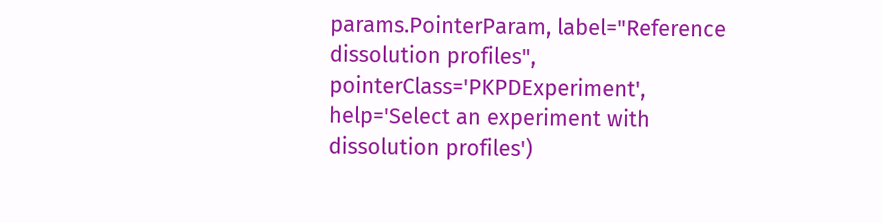params.PointerParam, label="Reference dissolution profiles", pointerClass='PKPDExperiment', help='Select an experiment with dissolution profiles')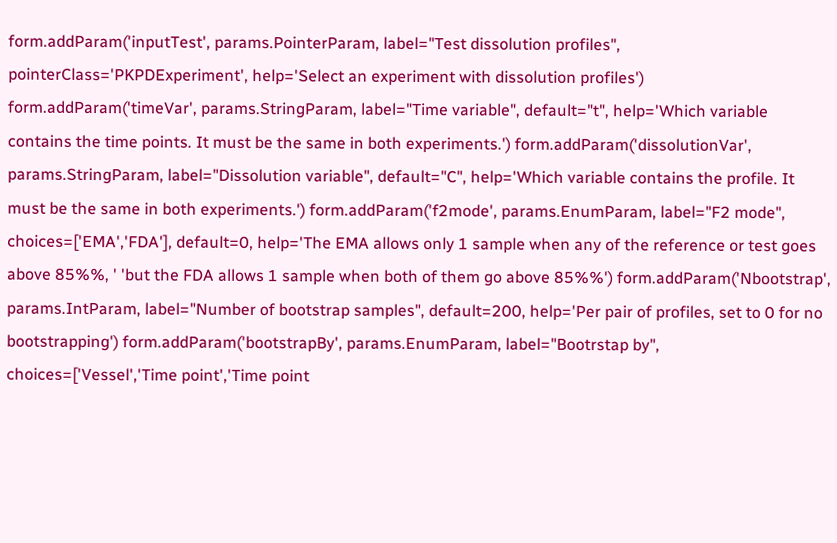form.addParam('inputTest', params.PointerParam, label="Test dissolution profiles", pointerClass='PKPDExperiment', help='Select an experiment with dissolution profiles') form.addParam('timeVar', params.StringParam, label="Time variable", default="t", help='Which variable contains the time points. It must be the same in both experiments.') form.addParam('dissolutionVar', params.StringParam, label="Dissolution variable", default="C", help='Which variable contains the profile. It must be the same in both experiments.') form.addParam('f2mode', params.EnumParam, label="F2 mode", choices=['EMA','FDA'], default=0, help='The EMA allows only 1 sample when any of the reference or test goes above 85%%, ' 'but the FDA allows 1 sample when both of them go above 85%%') form.addParam('Nbootstrap', params.IntParam, label="Number of bootstrap samples", default=200, help='Per pair of profiles, set to 0 for no bootstrapping') form.addParam('bootstrapBy', params.EnumParam, label="Bootrstap by", choices=['Vessel','Time point','Time point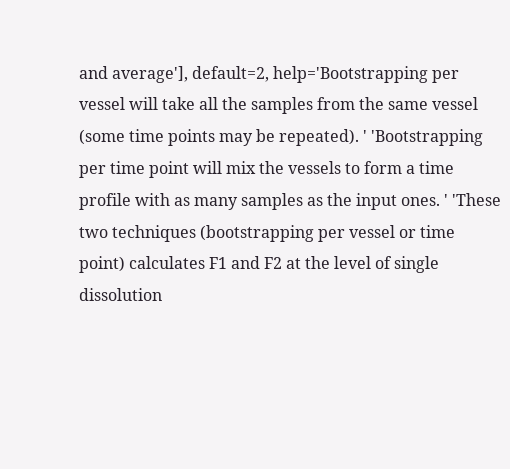and average'], default=2, help='Bootstrapping per vessel will take all the samples from the same vessel (some time points may be repeated). ' 'Bootstrapping per time point will mix the vessels to form a time profile with as many samples as the input ones. ' 'These two techniques (bootstrapping per vessel or time point) calculates F1 and F2 at the level of single dissolution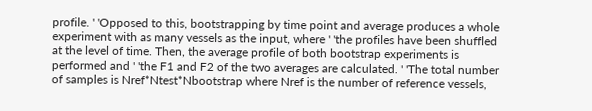profile. ' 'Opposed to this, bootstrapping by time point and average produces a whole experiment with as many vessels as the input, where ' 'the profiles have been shuffled at the level of time. Then, the average profile of both bootstrap experiments is performed and ' 'the F1 and F2 of the two averages are calculated. ' 'The total number of samples is Nref*Ntest*Nbootstrap where Nref is the number of reference vessels,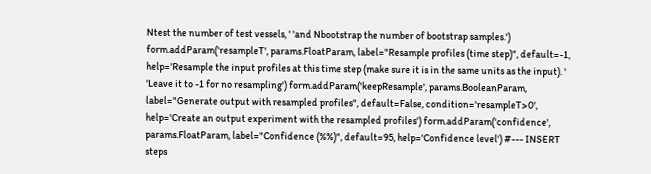Ntest the number of test vessels, ' 'and Nbootstrap the number of bootstrap samples.') form.addParam('resampleT', params.FloatParam, label="Resample profiles (time step)", default=-1, help='Resample the input profiles at this time step (make sure it is in the same units as the input). ' 'Leave it to -1 for no resampling') form.addParam('keepResample', params.BooleanParam, label="Generate output with resampled profiles", default=False, condition='resampleT>0', help='Create an output experiment with the resampled profiles') form.addParam('confidence', params.FloatParam, label="Confidence (%%)", default=95, help='Confidence level') #--- INSERT steps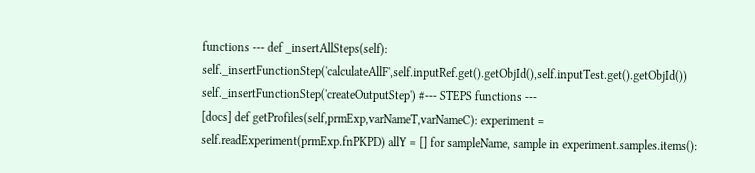functions --- def _insertAllSteps(self): self._insertFunctionStep('calculateAllF',self.inputRef.get().getObjId(),self.inputTest.get().getObjId()) self._insertFunctionStep('createOutputStep') #--- STEPS functions ---
[docs] def getProfiles(self,prmExp,varNameT,varNameC): experiment = self.readExperiment(prmExp.fnPKPD) allY = [] for sampleName, sample in experiment.samples.items():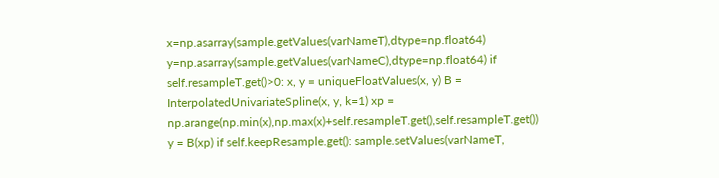x=np.asarray(sample.getValues(varNameT),dtype=np.float64) y=np.asarray(sample.getValues(varNameC),dtype=np.float64) if self.resampleT.get()>0: x, y = uniqueFloatValues(x, y) B = InterpolatedUnivariateSpline(x, y, k=1) xp = np.arange(np.min(x),np.max(x)+self.resampleT.get(),self.resampleT.get()) y = B(xp) if self.keepResample.get(): sample.setValues(varNameT,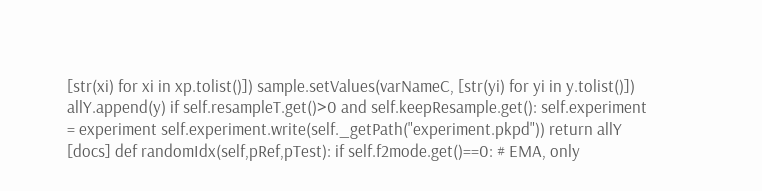[str(xi) for xi in xp.tolist()]) sample.setValues(varNameC, [str(yi) for yi in y.tolist()]) allY.append(y) if self.resampleT.get()>0 and self.keepResample.get(): self.experiment = experiment self.experiment.write(self._getPath("experiment.pkpd")) return allY
[docs] def randomIdx(self,pRef,pTest): if self.f2mode.get()==0: # EMA, only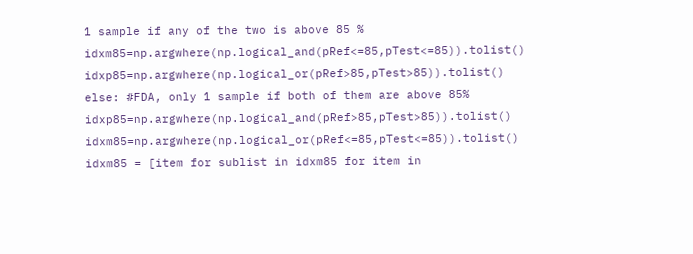1 sample if any of the two is above 85 % idxm85=np.argwhere(np.logical_and(pRef<=85,pTest<=85)).tolist() idxp85=np.argwhere(np.logical_or(pRef>85,pTest>85)).tolist() else: #FDA, only 1 sample if both of them are above 85% idxp85=np.argwhere(np.logical_and(pRef>85,pTest>85)).tolist() idxm85=np.argwhere(np.logical_or(pRef<=85,pTest<=85)).tolist() idxm85 = [item for sublist in idxm85 for item in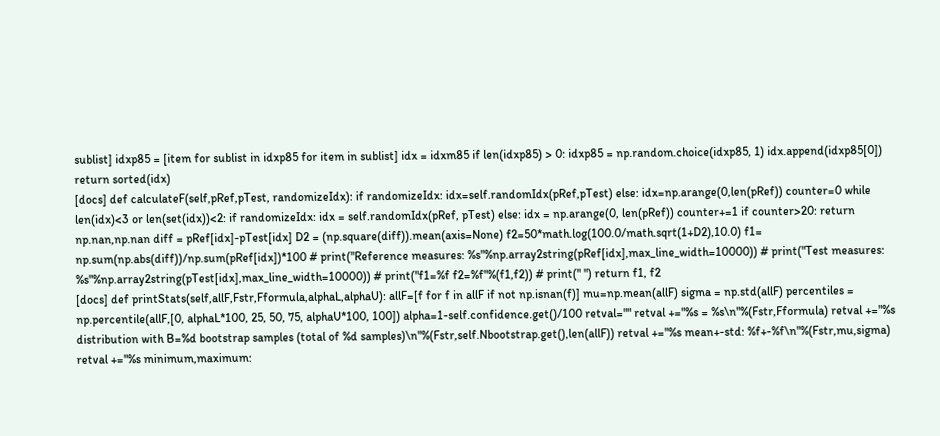sublist] idxp85 = [item for sublist in idxp85 for item in sublist] idx = idxm85 if len(idxp85) > 0: idxp85 = np.random.choice(idxp85, 1) idx.append(idxp85[0]) return sorted(idx)
[docs] def calculateF(self,pRef,pTest, randomizeIdx): if randomizeIdx: idx=self.randomIdx(pRef,pTest) else: idx=np.arange(0,len(pRef)) counter=0 while len(idx)<3 or len(set(idx))<2: if randomizeIdx: idx = self.randomIdx(pRef, pTest) else: idx = np.arange(0, len(pRef)) counter+=1 if counter>20: return np.nan,np.nan diff = pRef[idx]-pTest[idx] D2 = (np.square(diff)).mean(axis=None) f2=50*math.log(100.0/math.sqrt(1+D2),10.0) f1= np.sum(np.abs(diff))/np.sum(pRef[idx])*100 # print("Reference measures: %s"%np.array2string(pRef[idx],max_line_width=10000)) # print("Test measures: %s"%np.array2string(pTest[idx],max_line_width=10000)) # print("f1=%f f2=%f"%(f1,f2)) # print(" ") return f1, f2
[docs] def printStats(self,allF,Fstr,Fformula,alphaL,alphaU): allF=[f for f in allF if not np.isnan(f)] mu=np.mean(allF) sigma = np.std(allF) percentiles = np.percentile(allF,[0, alphaL*100, 25, 50, 75, alphaU*100, 100]) alpha=1-self.confidence.get()/100 retval="" retval +="%s = %s\n"%(Fstr,Fformula) retval +="%s distribution with B=%d bootstrap samples (total of %d samples)\n"%(Fstr,self.Nbootstrap.get(),len(allF)) retval +="%s mean+-std: %f+-%f\n"%(Fstr,mu,sigma) retval +="%s minimum,maximum: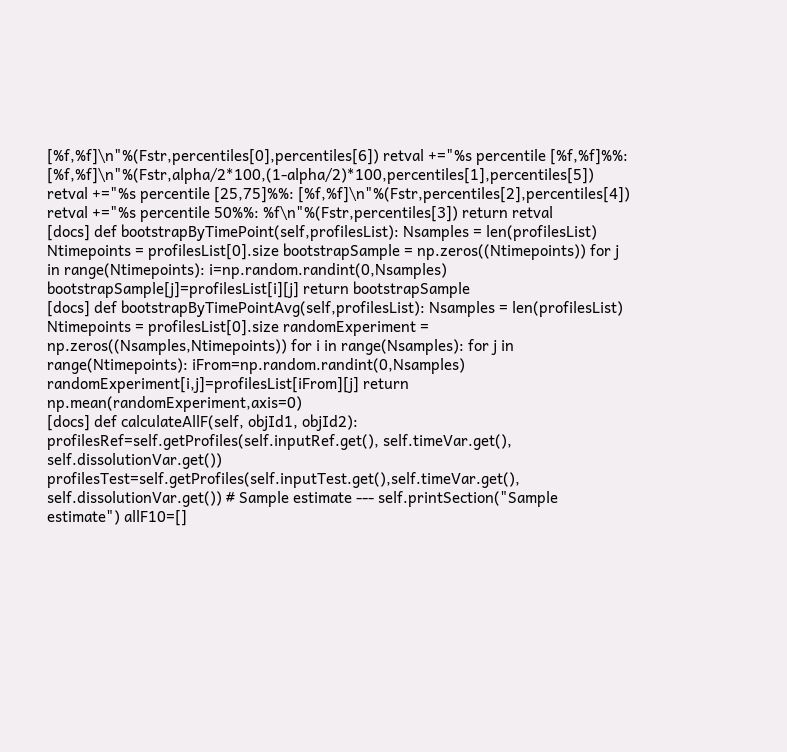[%f,%f]\n"%(Fstr,percentiles[0],percentiles[6]) retval +="%s percentile [%f,%f]%%: [%f,%f]\n"%(Fstr,alpha/2*100,(1-alpha/2)*100,percentiles[1],percentiles[5]) retval +="%s percentile [25,75]%%: [%f,%f]\n"%(Fstr,percentiles[2],percentiles[4]) retval +="%s percentile 50%%: %f\n"%(Fstr,percentiles[3]) return retval
[docs] def bootstrapByTimePoint(self,profilesList): Nsamples = len(profilesList) Ntimepoints = profilesList[0].size bootstrapSample = np.zeros((Ntimepoints)) for j in range(Ntimepoints): i=np.random.randint(0,Nsamples) bootstrapSample[j]=profilesList[i][j] return bootstrapSample
[docs] def bootstrapByTimePointAvg(self,profilesList): Nsamples = len(profilesList) Ntimepoints = profilesList[0].size randomExperiment = np.zeros((Nsamples,Ntimepoints)) for i in range(Nsamples): for j in range(Ntimepoints): iFrom=np.random.randint(0,Nsamples) randomExperiment[i,j]=profilesList[iFrom][j] return np.mean(randomExperiment,axis=0)
[docs] def calculateAllF(self, objId1, objId2): profilesRef=self.getProfiles(self.inputRef.get(), self.timeVar.get(), self.dissolutionVar.get()) profilesTest=self.getProfiles(self.inputTest.get(),self.timeVar.get(), self.dissolutionVar.get()) # Sample estimate --- self.printSection("Sample estimate") allF10=[]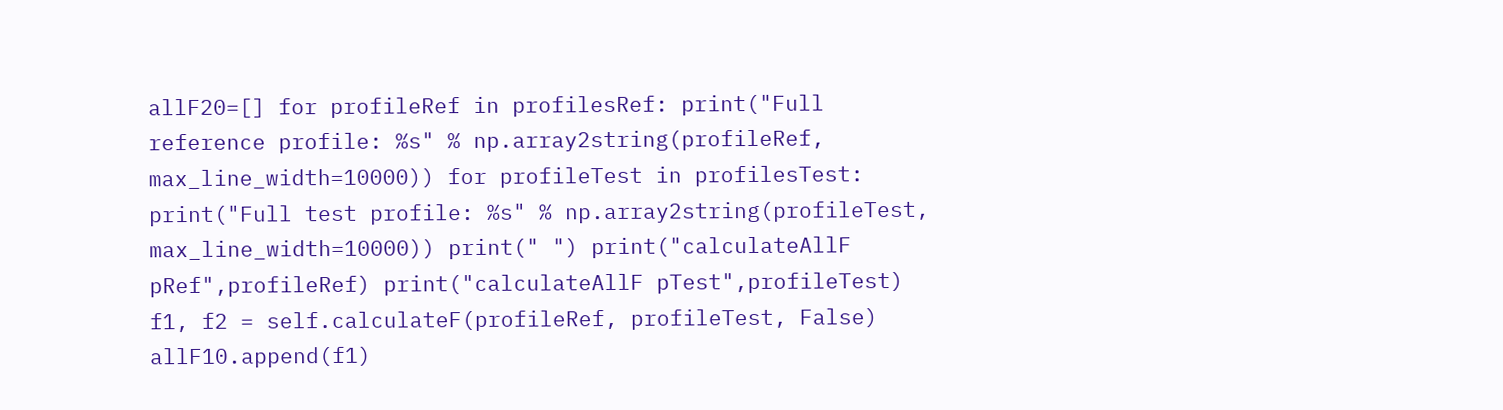allF20=[] for profileRef in profilesRef: print("Full reference profile: %s" % np.array2string(profileRef, max_line_width=10000)) for profileTest in profilesTest: print("Full test profile: %s" % np.array2string(profileTest, max_line_width=10000)) print(" ") print("calculateAllF pRef",profileRef) print("calculateAllF pTest",profileTest) f1, f2 = self.calculateF(profileRef, profileTest, False) allF10.append(f1)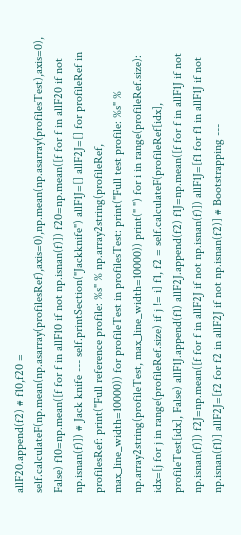allF20.append(f2) # f10,f20 = self.calculateF(np.mean(np.asarray(profilesRef),axis=0),np.mean(np.asarray(profilesTest),axis=0), False) f10=np.mean([f for f in allF10 if not np.isnan(f)]) f20=np.mean([f for f in allF20 if not np.isnan(f)]) # Jack knife --- self.printSection("Jackknife") allF1J=[] allF2J=[] for profileRef in profilesRef: print("Full reference profile: %s" % np.array2string(profileRef, max_line_width=10000)) for profileTest in profilesTest: print("Full test profile: %s" % np.array2string(profileTest, max_line_width=10000)) print(" ") for i in range(profileRef.size): idx=[j for j in range(profileRef.size) if j != i] f1, f2 = self.calculateF(profileRef[idx], profileTest[idx], False) allF1J.append(f1) allF2J.append(f2) f1J=np.mean([f for f in allF1J if not np.isnan(f)]) f2J=np.mean([f for f in allF2J if not np.isnan(f)]) allF1J=[f1 for f1 in allF1J if not np.isnan(f1)] allF2J=[f2 for f2 in allF2J if not np.isnan(f2)] # Bootstrapping ---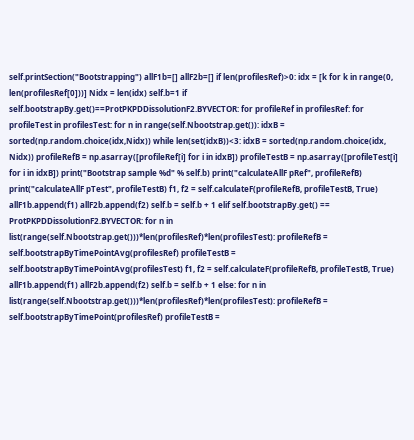self.printSection("Bootstrapping") allF1b=[] allF2b=[] if len(profilesRef)>0: idx = [k for k in range(0, len(profilesRef[0]))] Nidx = len(idx) self.b=1 if self.bootstrapBy.get()==ProtPKPDDissolutionF2.BYVECTOR: for profileRef in profilesRef: for profileTest in profilesTest: for n in range(self.Nbootstrap.get()): idxB = sorted(np.random.choice(idx,Nidx)) while len(set(idxB))<3: idxB = sorted(np.random.choice(idx, Nidx)) profileRefB = np.asarray([profileRef[i] for i in idxB]) profileTestB = np.asarray([profileTest[i] for i in idxB]) print("Bootstrap sample %d" % self.b) print("calculateAllF pRef", profileRefB) print("calculateAllF pTest", profileTestB) f1, f2 = self.calculateF(profileRefB, profileTestB, True) allF1b.append(f1) allF2b.append(f2) self.b = self.b + 1 elif self.bootstrapBy.get() == ProtPKPDDissolutionF2.BYVECTOR: for n in list(range(self.Nbootstrap.get()))*len(profilesRef)*len(profilesTest): profileRefB = self.bootstrapByTimePointAvg(profilesRef) profileTestB = self.bootstrapByTimePointAvg(profilesTest) f1, f2 = self.calculateF(profileRefB, profileTestB, True) allF1b.append(f1) allF2b.append(f2) self.b = self.b + 1 else: for n in list(range(self.Nbootstrap.get()))*len(profilesRef)*len(profilesTest): profileRefB = self.bootstrapByTimePoint(profilesRef) profileTestB =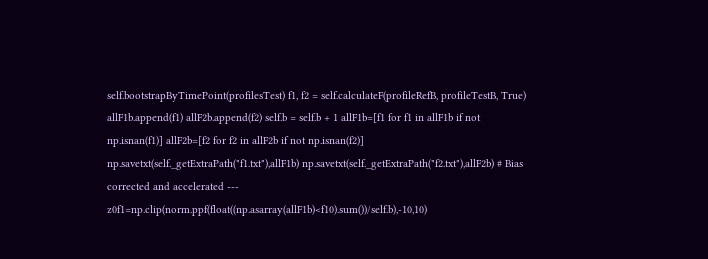self.bootstrapByTimePoint(profilesTest) f1, f2 = self.calculateF(profileRefB, profileTestB, True) allF1b.append(f1) allF2b.append(f2) self.b = self.b + 1 allF1b=[f1 for f1 in allF1b if not np.isnan(f1)] allF2b=[f2 for f2 in allF2b if not np.isnan(f2)] np.savetxt(self._getExtraPath("f1.txt"),allF1b) np.savetxt(self._getExtraPath("f2.txt"),allF2b) # Bias corrected and accelerated --- z0f1=np.clip(norm.ppf(float((np.asarray(allF1b)<f10).sum())/self.b),-10,10)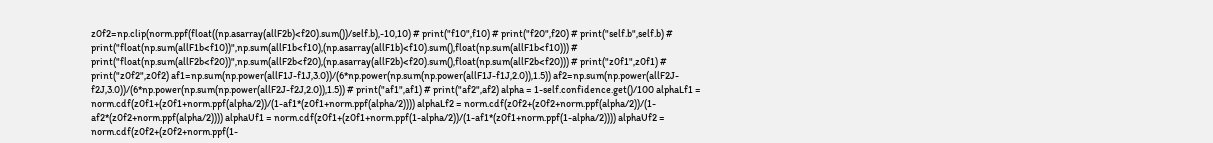z0f2=np.clip(norm.ppf(float((np.asarray(allF2b)<f20).sum())/self.b),-10,10) # print("f10",f10) # print("f20",f20) # print("self.b",self.b) # print("float(np.sum(allF1b<f10))",np.sum(allF1b<f10),(np.asarray(allF1b)<f10).sum(),float(np.sum(allF1b<f10))) # print("float(np.sum(allF2b<f20))",np.sum(allF2b<f20),(np.asarray(allF2b)<f20).sum(),float(np.sum(allF2b<f20))) # print("z0f1",z0f1) # print("z0f2",z0f2) af1=np.sum(np.power(allF1J-f1J,3.0))/(6*np.power(np.sum(np.power(allF1J-f1J,2.0)),1.5)) af2=np.sum(np.power(allF2J-f2J,3.0))/(6*np.power(np.sum(np.power(allF2J-f2J,2.0)),1.5)) # print("af1",af1) # print("af2",af2) alpha = 1-self.confidence.get()/100 alphaLf1 = norm.cdf(z0f1+(z0f1+norm.ppf(alpha/2))/(1-af1*(z0f1+norm.ppf(alpha/2)))) alphaLf2 = norm.cdf(z0f2+(z0f2+norm.ppf(alpha/2))/(1-af2*(z0f2+norm.ppf(alpha/2)))) alphaUf1 = norm.cdf(z0f1+(z0f1+norm.ppf(1-alpha/2))/(1-af1*(z0f1+norm.ppf(1-alpha/2)))) alphaUf2 = norm.cdf(z0f2+(z0f2+norm.ppf(1-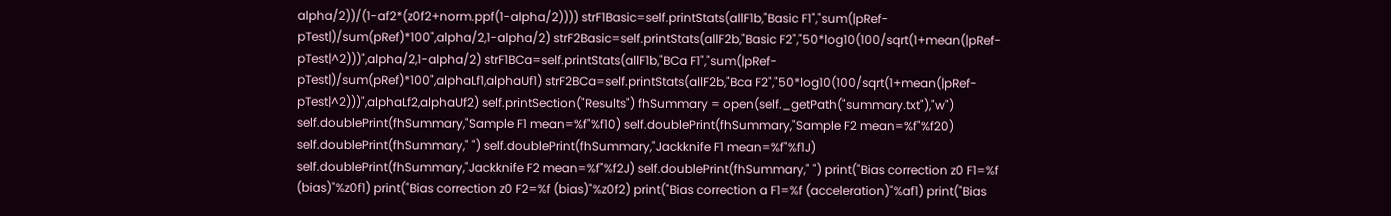alpha/2))/(1-af2*(z0f2+norm.ppf(1-alpha/2)))) strF1Basic=self.printStats(allF1b,"Basic F1","sum(|pRef-pTest|)/sum(pRef)*100",alpha/2,1-alpha/2) strF2Basic=self.printStats(allF2b,"Basic F2","50*log10(100/sqrt(1+mean(|pRef-pTest|^2)))",alpha/2,1-alpha/2) strF1BCa=self.printStats(allF1b,"BCa F1","sum(|pRef-pTest|)/sum(pRef)*100",alphaLf1,alphaUf1) strF2BCa=self.printStats(allF2b,"Bca F2","50*log10(100/sqrt(1+mean(|pRef-pTest|^2)))",alphaLf2,alphaUf2) self.printSection("Results") fhSummary = open(self._getPath("summary.txt"),"w") self.doublePrint(fhSummary,"Sample F1 mean=%f"%f10) self.doublePrint(fhSummary,"Sample F2 mean=%f"%f20) self.doublePrint(fhSummary," ") self.doublePrint(fhSummary,"Jackknife F1 mean=%f"%f1J) self.doublePrint(fhSummary,"Jackknife F2 mean=%f"%f2J) self.doublePrint(fhSummary," ") print("Bias correction z0 F1=%f (bias)"%z0f1) print("Bias correction z0 F2=%f (bias)"%z0f2) print("Bias correction a F1=%f (acceleration)"%af1) print("Bias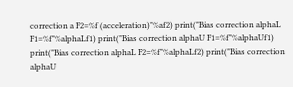correction a F2=%f (acceleration)"%af2) print("Bias correction alphaL F1=%f"%alphaLf1) print("Bias correction alphaU F1=%f"%alphaUf1) print("Bias correction alphaL F2=%f"%alphaLf2) print("Bias correction alphaU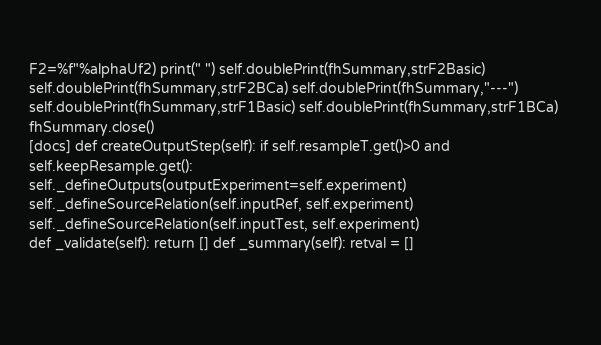F2=%f"%alphaUf2) print(" ") self.doublePrint(fhSummary,strF2Basic) self.doublePrint(fhSummary,strF2BCa) self.doublePrint(fhSummary,"---") self.doublePrint(fhSummary,strF1Basic) self.doublePrint(fhSummary,strF1BCa) fhSummary.close()
[docs] def createOutputStep(self): if self.resampleT.get()>0 and self.keepResample.get(): self._defineOutputs(outputExperiment=self.experiment) self._defineSourceRelation(self.inputRef, self.experiment) self._defineSourceRelation(self.inputTest, self.experiment)
def _validate(self): return [] def _summary(self): retval = []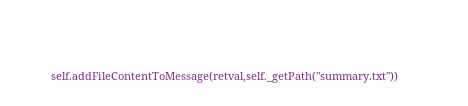self.addFileContentToMessage(retval,self._getPath("summary.txt"))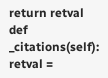return retval def _citations(self): retval =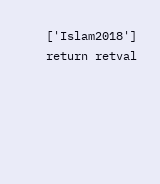['Islam2018'] return retval